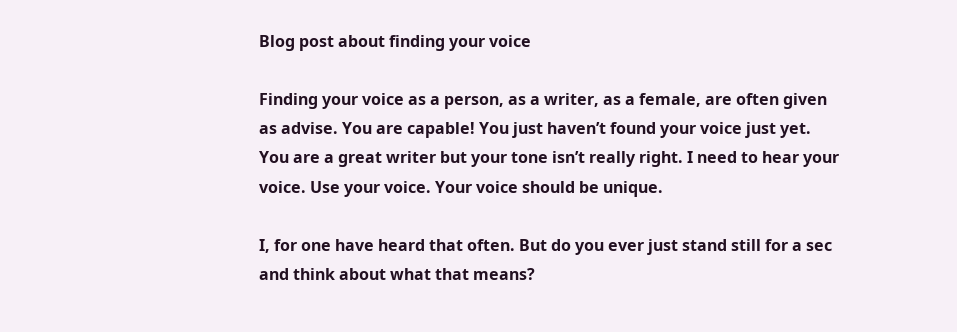Blog post about finding your voice

Finding your voice as a person, as a writer, as a female, are often given as advise. You are capable! You just haven’t found your voice just yet. You are a great writer but your tone isn’t really right. I need to hear your voice. Use your voice. Your voice should be unique.

I, for one have heard that often. But do you ever just stand still for a sec and think about what that means?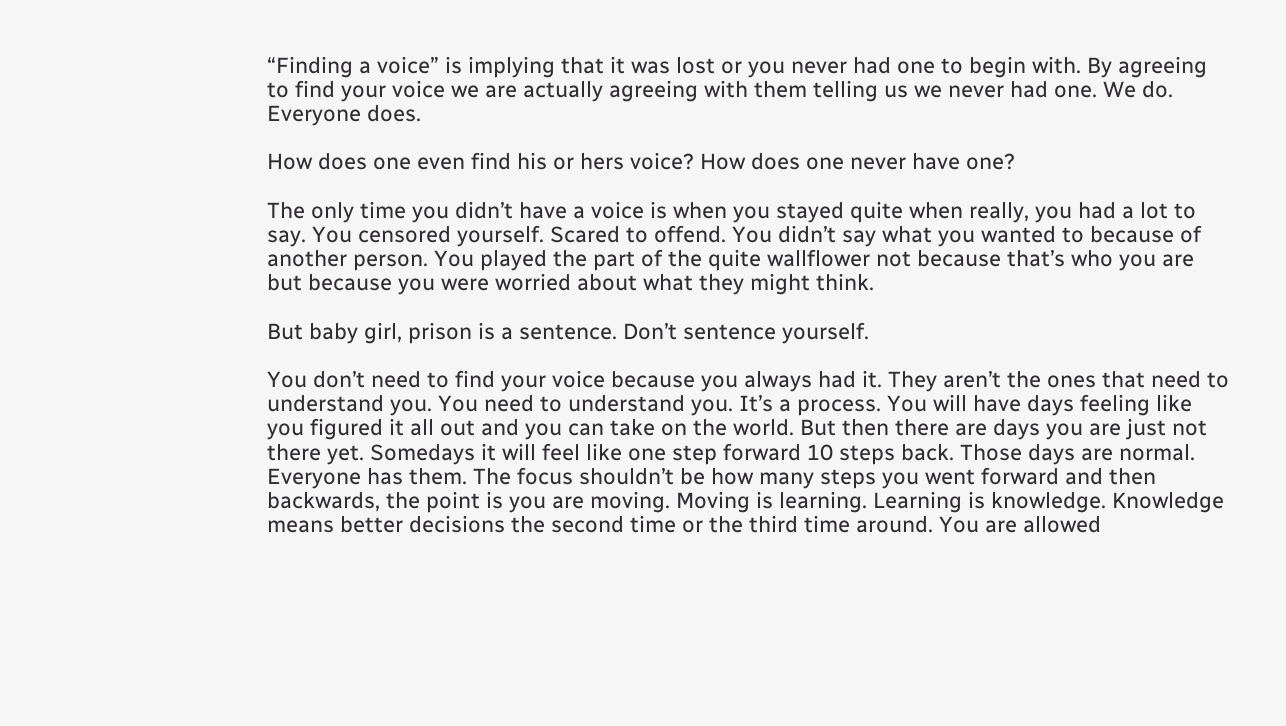“Finding a voice” is implying that it was lost or you never had one to begin with. By agreeing to find your voice we are actually agreeing with them telling us we never had one. We do. Everyone does.

How does one even find his or hers voice? How does one never have one?

The only time you didn’t have a voice is when you stayed quite when really, you had a lot to say. You censored yourself. Scared to offend. You didn’t say what you wanted to because of another person. You played the part of the quite wallflower not because that’s who you are but because you were worried about what they might think.

But baby girl, prison is a sentence. Don’t sentence yourself.

You don’t need to find your voice because you always had it. They aren’t the ones that need to understand you. You need to understand you. It’s a process. You will have days feeling like you figured it all out and you can take on the world. But then there are days you are just not there yet. Somedays it will feel like one step forward 10 steps back. Those days are normal. Everyone has them. The focus shouldn’t be how many steps you went forward and then backwards, the point is you are moving. Moving is learning. Learning is knowledge. Knowledge means better decisions the second time or the third time around. You are allowed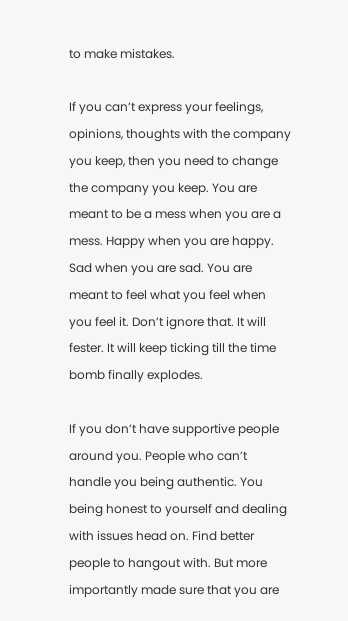to make mistakes.

If you can’t express your feelings, opinions, thoughts with the company you keep, then you need to change the company you keep. You are meant to be a mess when you are a mess. Happy when you are happy. Sad when you are sad. You are meant to feel what you feel when you feel it. Don’t ignore that. It will fester. It will keep ticking till the time bomb finally explodes.

If you don’t have supportive people around you. People who can’t handle you being authentic. You being honest to yourself and dealing with issues head on. Find better people to hangout with. But more importantly made sure that you are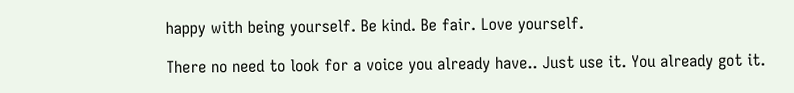happy with being yourself. Be kind. Be fair. Love yourself.

There no need to look for a voice you already have.. Just use it. You already got it.